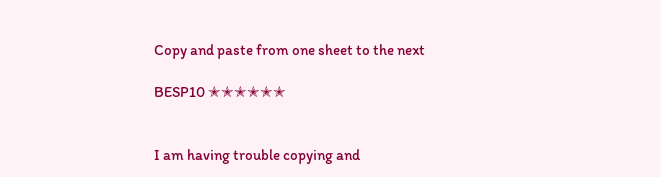Copy and paste from one sheet to the next

BESP10 ✭✭✭✭✭✭


I am having trouble copying and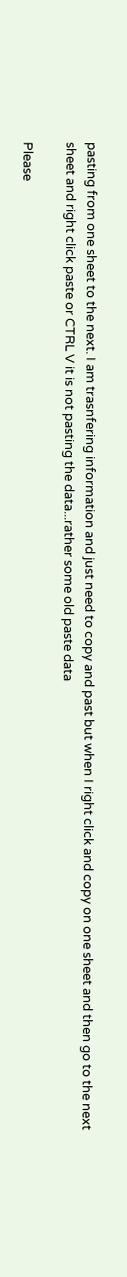pasting from one sheet to the next. I am trasnfering information and just need to copy and past but when I right click and copy on one sheet and then go to the next sheet and right click paste or CTRL V it is not pasting the data...rather some old paste data

Please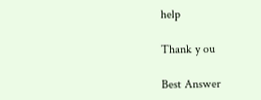help

Thank y ou

Best Answer